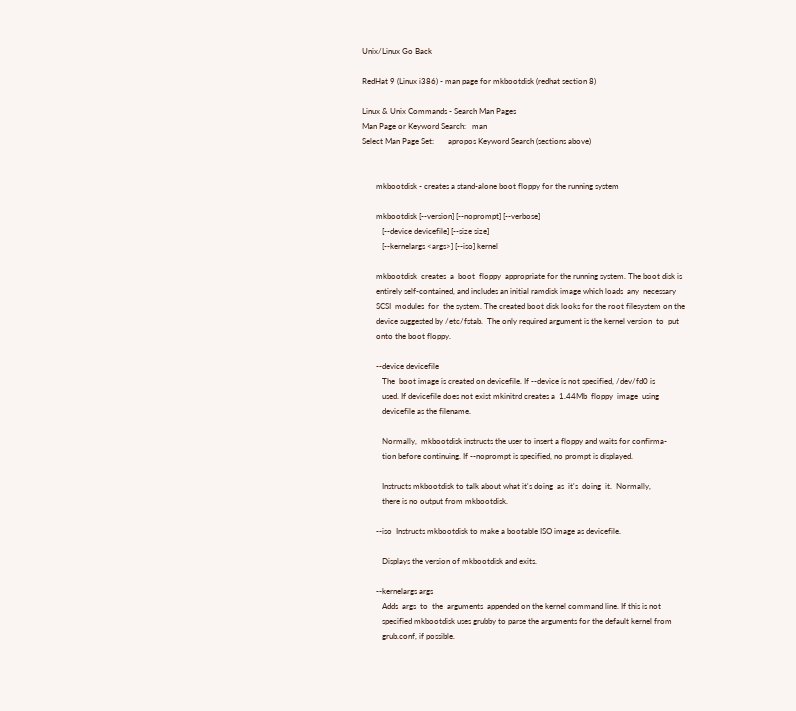Unix/Linux Go Back

RedHat 9 (Linux i386) - man page for mkbootdisk (redhat section 8)

Linux & Unix Commands - Search Man Pages
Man Page or Keyword Search:   man
Select Man Page Set:       apropos Keyword Search (sections above)


       mkbootdisk - creates a stand-alone boot floppy for the running system

       mkbootdisk [--version] [--noprompt] [--verbose]
          [--device devicefile] [--size size]
          [--kernelargs <args>] [--iso] kernel

       mkbootdisk  creates  a  boot  floppy  appropriate for the running system. The boot disk is
       entirely self-contained, and includes an initial ramdisk image which loads  any  necessary
       SCSI  modules  for  the system. The created boot disk looks for the root filesystem on the
       device suggested by /etc/fstab.  The only required argument is the kernel version  to  put
       onto the boot floppy.

       --device devicefile
          The  boot image is created on devicefile. If --device is not specified, /dev/fd0 is
          used. If devicefile does not exist mkinitrd creates a  1.44Mb  floppy  image  using
          devicefile as the filename.

          Normally,  mkbootdisk instructs the user to insert a floppy and waits for confirma-
          tion before continuing. If --noprompt is specified, no prompt is displayed.

          Instructs mkbootdisk to talk about what it's doing  as  it's  doing  it.  Normally,
          there is no output from mkbootdisk.

       --iso  Instructs mkbootdisk to make a bootable ISO image as devicefile.

          Displays the version of mkbootdisk and exits.

       --kernelargs args
          Adds  args  to  the  arguments  appended on the kernel command line. If this is not
          specified mkbootdisk uses grubby to parse the arguments for the default kernel from
          grub.conf, if possible.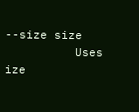--size size
          Uses ize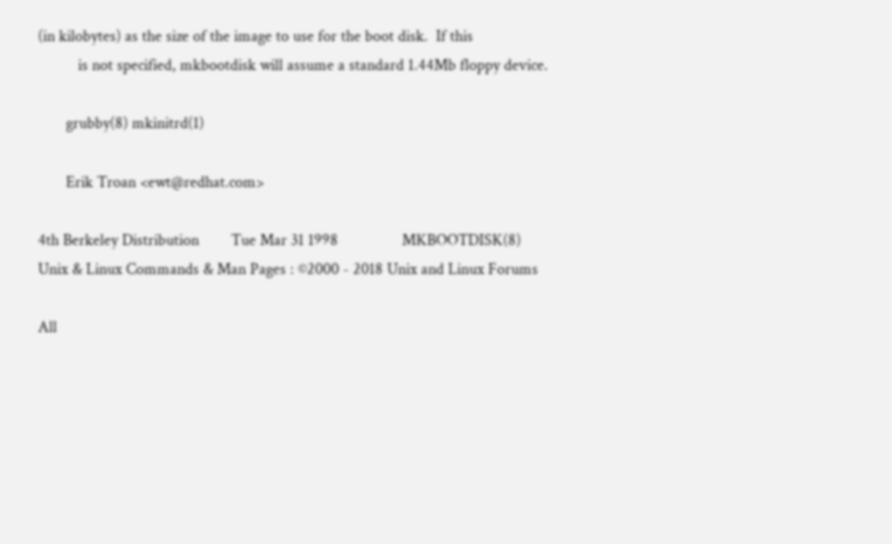(in kilobytes) as the size of the image to use for the boot disk.  If this
          is not specified, mkbootdisk will assume a standard 1.44Mb floppy device.

       grubby(8) mkinitrd(1)

       Erik Troan <ewt@redhat.com>

4th Berkeley Distribution        Tue Mar 31 1998                MKBOOTDISK(8)
Unix & Linux Commands & Man Pages : ©2000 - 2018 Unix and Linux Forums

All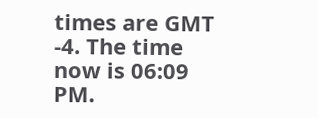times are GMT -4. The time now is 06:09 PM.